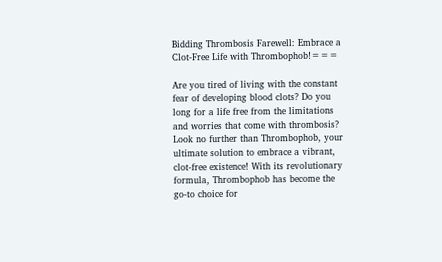Bidding Thrombosis Farewell: Embrace a Clot-Free Life with Thrombophob!===

Are you tired of living with the constant fear of developing blood clots? Do you long for a life free from the limitations and worries that come with thrombosis? Look no further than Thrombophob, your ultimate solution to embrace a vibrant, clot-free existence! With its revolutionary formula, Thrombophob has become the go-to choice for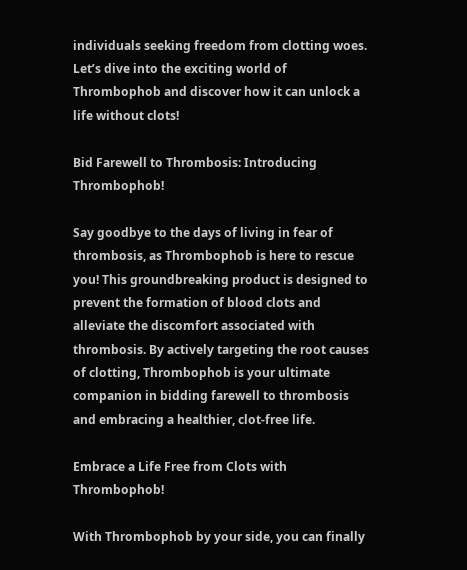individuals seeking freedom from clotting woes. Let’s dive into the exciting world of Thrombophob and discover how it can unlock a life without clots!

Bid Farewell to Thrombosis: Introducing Thrombophob!

Say goodbye to the days of living in fear of thrombosis, as Thrombophob is here to rescue you! This groundbreaking product is designed to prevent the formation of blood clots and alleviate the discomfort associated with thrombosis. By actively targeting the root causes of clotting, Thrombophob is your ultimate companion in bidding farewell to thrombosis and embracing a healthier, clot-free life.

Embrace a Life Free from Clots with Thrombophob!

With Thrombophob by your side, you can finally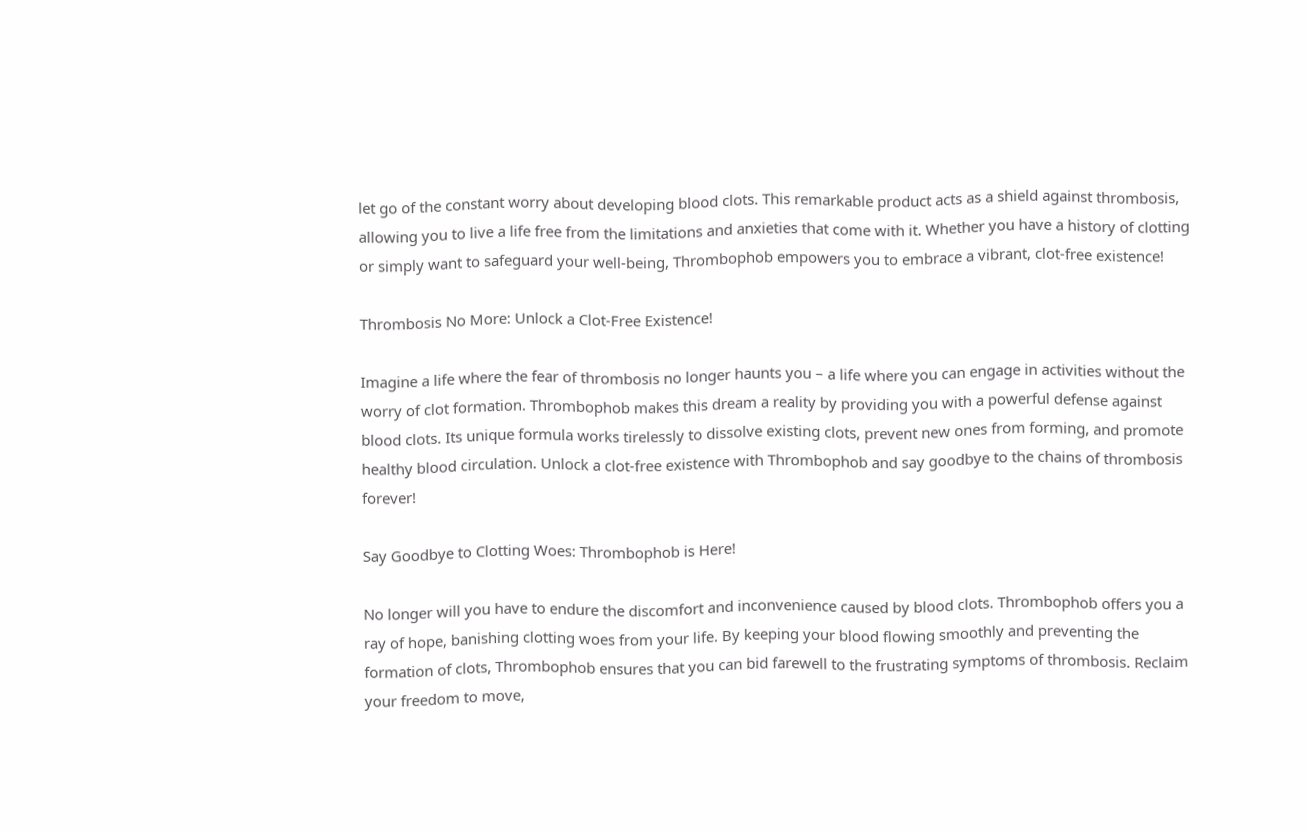let go of the constant worry about developing blood clots. This remarkable product acts as a shield against thrombosis, allowing you to live a life free from the limitations and anxieties that come with it. Whether you have a history of clotting or simply want to safeguard your well-being, Thrombophob empowers you to embrace a vibrant, clot-free existence!

Thrombosis No More: Unlock a Clot-Free Existence!

Imagine a life where the fear of thrombosis no longer haunts you – a life where you can engage in activities without the worry of clot formation. Thrombophob makes this dream a reality by providing you with a powerful defense against blood clots. Its unique formula works tirelessly to dissolve existing clots, prevent new ones from forming, and promote healthy blood circulation. Unlock a clot-free existence with Thrombophob and say goodbye to the chains of thrombosis forever!

Say Goodbye to Clotting Woes: Thrombophob is Here!

No longer will you have to endure the discomfort and inconvenience caused by blood clots. Thrombophob offers you a ray of hope, banishing clotting woes from your life. By keeping your blood flowing smoothly and preventing the formation of clots, Thrombophob ensures that you can bid farewell to the frustrating symptoms of thrombosis. Reclaim your freedom to move,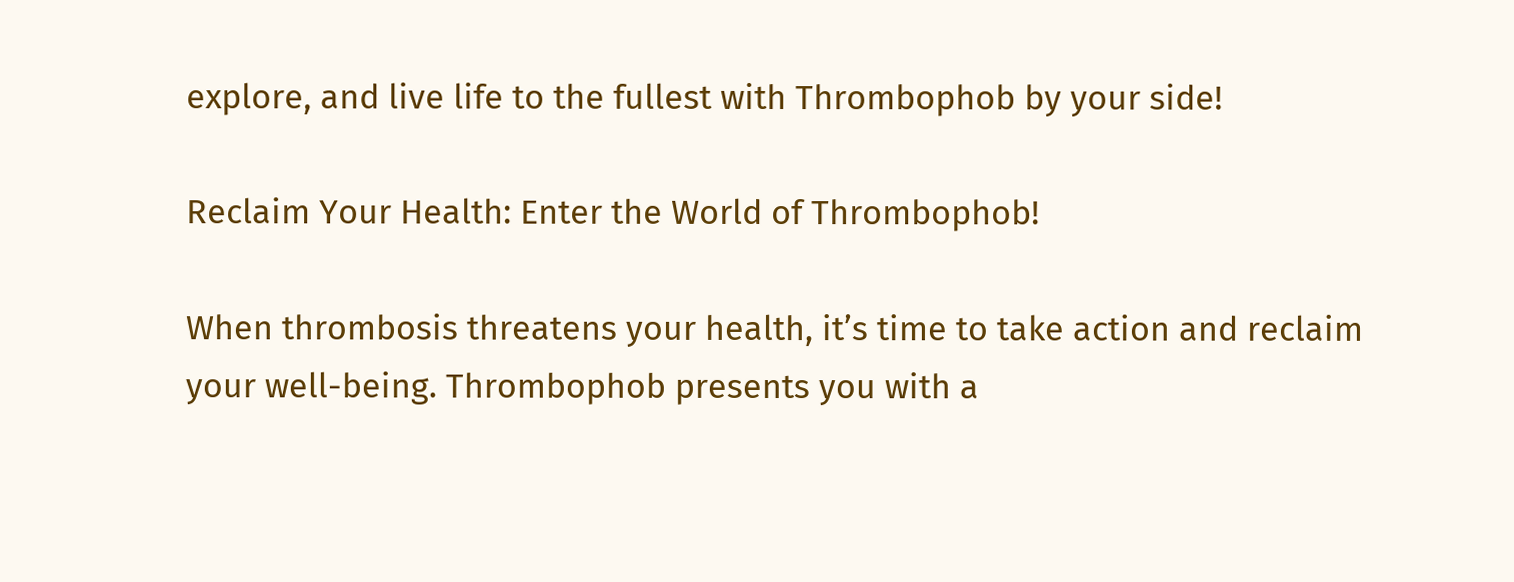explore, and live life to the fullest with Thrombophob by your side!

Reclaim Your Health: Enter the World of Thrombophob!

When thrombosis threatens your health, it’s time to take action and reclaim your well-being. Thrombophob presents you with a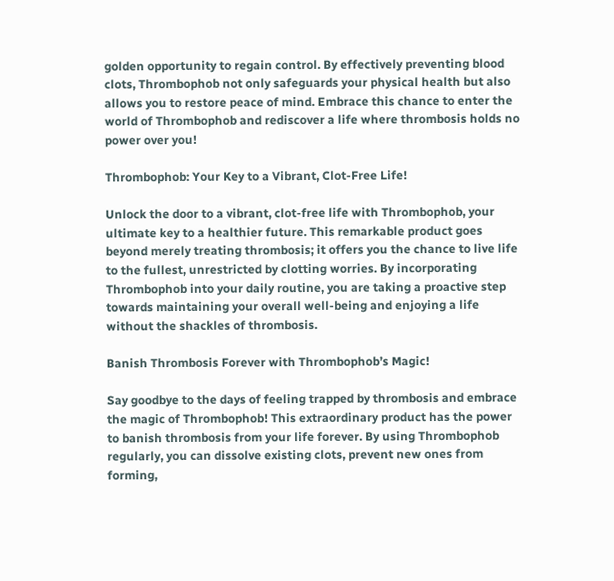golden opportunity to regain control. By effectively preventing blood clots, Thrombophob not only safeguards your physical health but also allows you to restore peace of mind. Embrace this chance to enter the world of Thrombophob and rediscover a life where thrombosis holds no power over you!

Thrombophob: Your Key to a Vibrant, Clot-Free Life!

Unlock the door to a vibrant, clot-free life with Thrombophob, your ultimate key to a healthier future. This remarkable product goes beyond merely treating thrombosis; it offers you the chance to live life to the fullest, unrestricted by clotting worries. By incorporating Thrombophob into your daily routine, you are taking a proactive step towards maintaining your overall well-being and enjoying a life without the shackles of thrombosis.

Banish Thrombosis Forever with Thrombophob’s Magic!

Say goodbye to the days of feeling trapped by thrombosis and embrace the magic of Thrombophob! This extraordinary product has the power to banish thrombosis from your life forever. By using Thrombophob regularly, you can dissolve existing clots, prevent new ones from forming,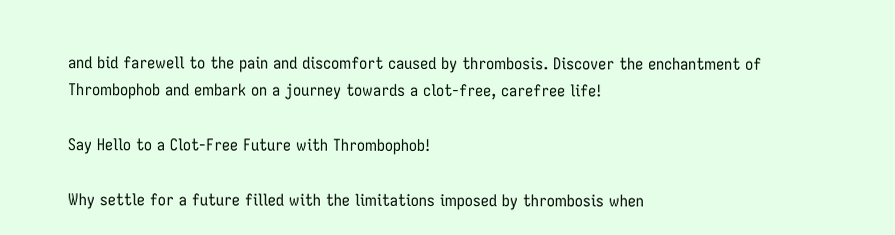and bid farewell to the pain and discomfort caused by thrombosis. Discover the enchantment of Thrombophob and embark on a journey towards a clot-free, carefree life!

Say Hello to a Clot-Free Future with Thrombophob!

Why settle for a future filled with the limitations imposed by thrombosis when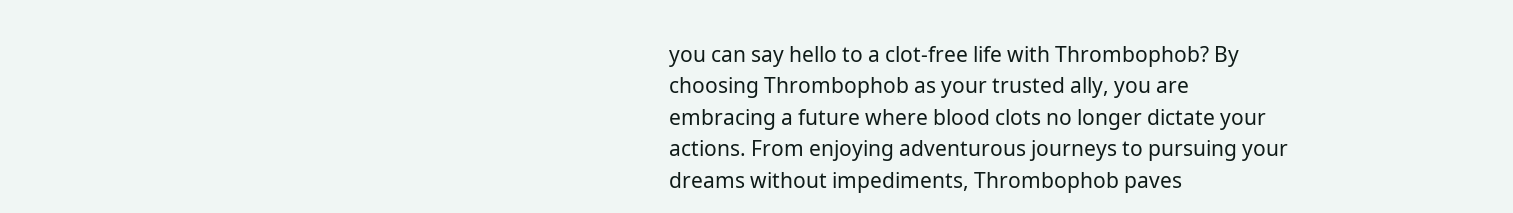you can say hello to a clot-free life with Thrombophob? By choosing Thrombophob as your trusted ally, you are embracing a future where blood clots no longer dictate your actions. From enjoying adventurous journeys to pursuing your dreams without impediments, Thrombophob paves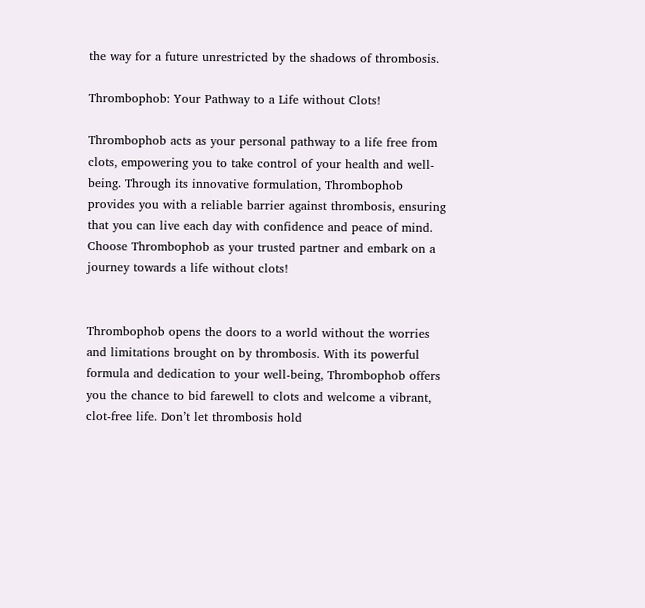the way for a future unrestricted by the shadows of thrombosis.

Thrombophob: Your Pathway to a Life without Clots!

Thrombophob acts as your personal pathway to a life free from clots, empowering you to take control of your health and well-being. Through its innovative formulation, Thrombophob provides you with a reliable barrier against thrombosis, ensuring that you can live each day with confidence and peace of mind. Choose Thrombophob as your trusted partner and embark on a journey towards a life without clots!


Thrombophob opens the doors to a world without the worries and limitations brought on by thrombosis. With its powerful formula and dedication to your well-being, Thrombophob offers you the chance to bid farewell to clots and welcome a vibrant, clot-free life. Don’t let thrombosis hold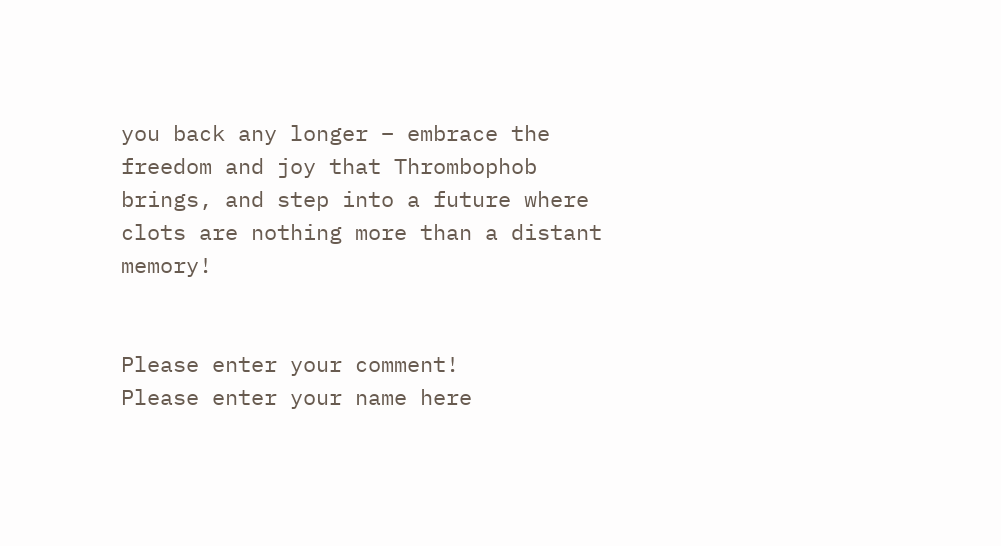you back any longer – embrace the freedom and joy that Thrombophob brings, and step into a future where clots are nothing more than a distant memory!


Please enter your comment!
Please enter your name here